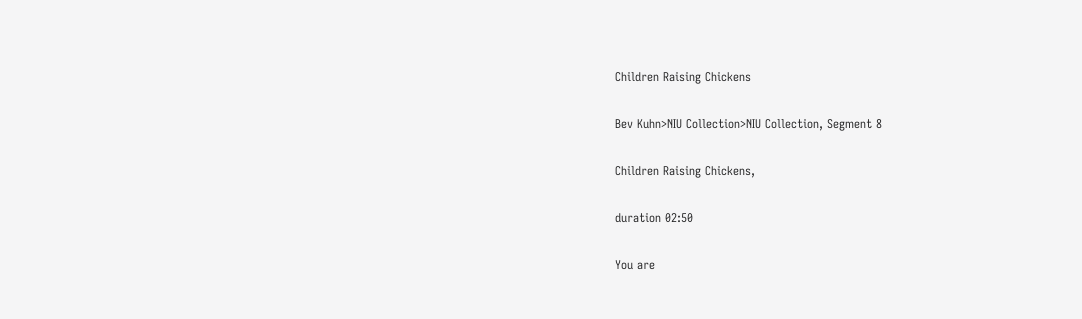Children Raising Chickens

Bev Kuhn>NIU Collection>NIU Collection, Segment 8

Children Raising Chickens,

duration 02:50

You are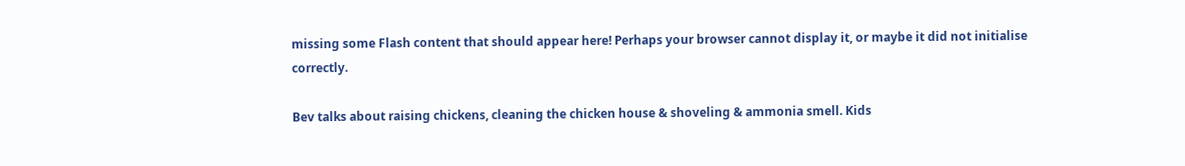missing some Flash content that should appear here! Perhaps your browser cannot display it, or maybe it did not initialise correctly.

Bev talks about raising chickens, cleaning the chicken house & shoveling & ammonia smell. Kids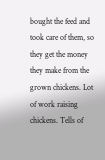bought the feed and took care of them, so they get the money they make from the grown chickens. Lot of work raising chickens. Tells of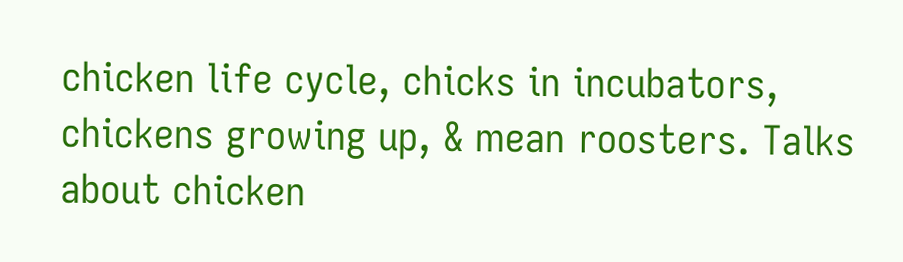chicken life cycle, chicks in incubators, chickens growing up, & mean roosters. Talks about chicken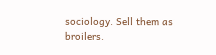sociology. Sell them as broilers.